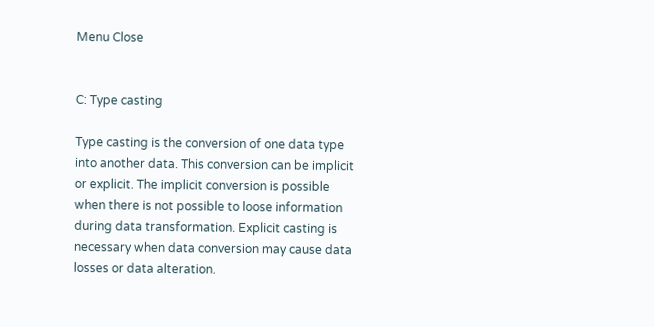Menu Close


C: Type casting

Type casting is the conversion of one data type into another data. This conversion can be implicit or explicit. The implicit conversion is possible when there is not possible to loose information during data transformation. Explicit casting is necessary when data conversion may cause data losses or data alteration.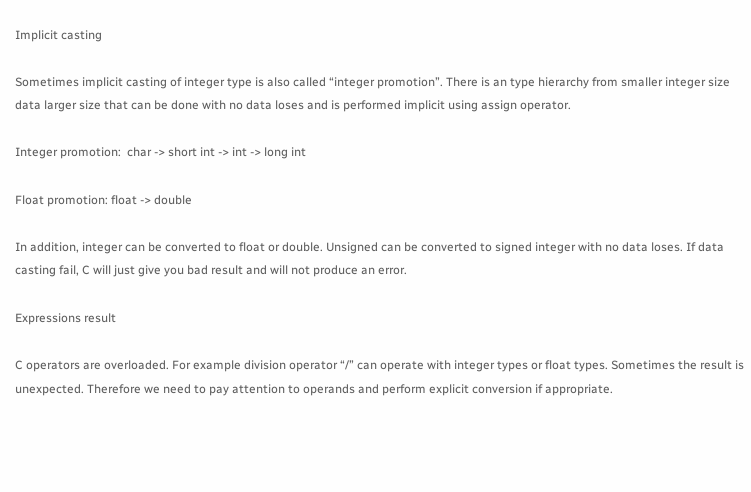Implicit casting

Sometimes implicit casting of integer type is also called “integer promotion”. There is an type hierarchy from smaller integer size data larger size that can be done with no data loses and is performed implicit using assign operator.

Integer promotion:  char -> short int -> int -> long int

Float promotion: float -> double

In addition, integer can be converted to float or double. Unsigned can be converted to signed integer with no data loses. If data casting fail, C will just give you bad result and will not produce an error.

Expressions result

C operators are overloaded. For example division operator “/” can operate with integer types or float types. Sometimes the result is unexpected. Therefore we need to pay attention to operands and perform explicit conversion if appropriate.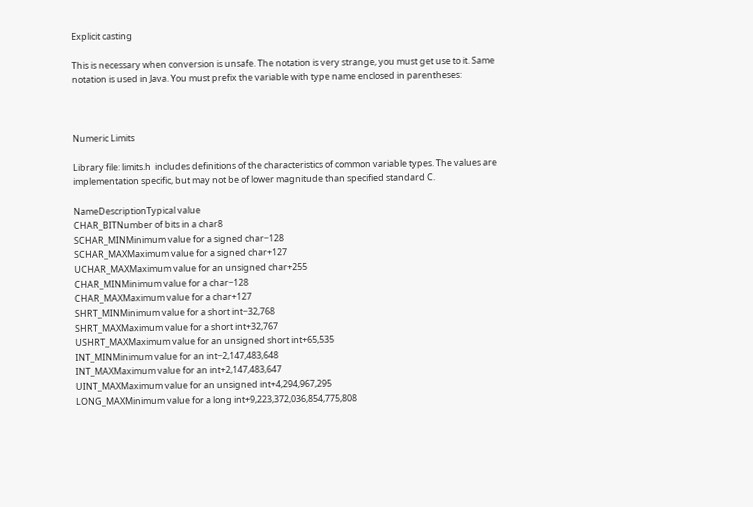Explicit casting

This is necessary when conversion is unsafe. The notation is very strange, you must get use to it. Same notation is used in Java. You must prefix the variable with type name enclosed in parentheses:



Numeric Limits

Library file: limits.h  includes definitions of the characteristics of common variable types. The values are implementation specific, but may not be of lower magnitude than specified standard C.

NameDescriptionTypical value
CHAR_BITNumber of bits in a char8
SCHAR_MINMinimum value for a signed char−128
SCHAR_MAXMaximum value for a signed char+127
UCHAR_MAXMaximum value for an unsigned char+255
CHAR_MINMinimum value for a char−128
CHAR_MAXMaximum value for a char+127
SHRT_MINMinimum value for a short int−32,768
SHRT_MAXMaximum value for a short int+32,767
USHRT_MAXMaximum value for an unsigned short int+65,535
INT_MINMinimum value for an int−2,147,483,648
INT_MAXMaximum value for an int+2,147,483,647
UINT_MAXMaximum value for an unsigned int+4,294,967,295
LONG_MAXMinimum value for a long int+9,223,372,036,854,775,808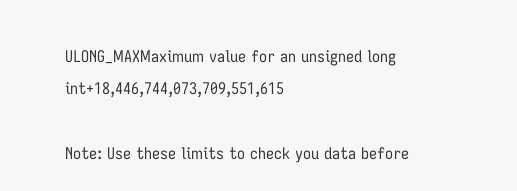ULONG_MAXMaximum value for an unsigned long int+18,446,744,073,709,551,615

Note: Use these limits to check you data before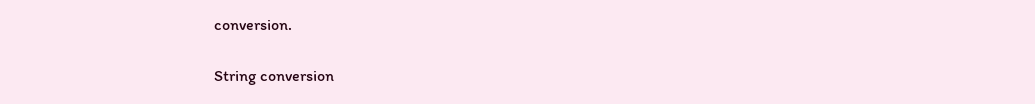conversion.

String conversion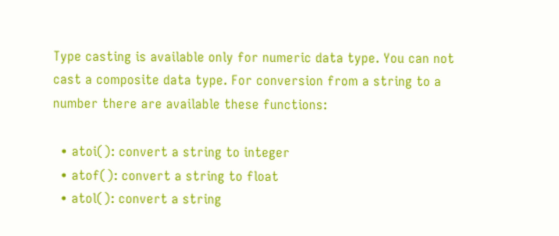Type casting is available only for numeric data type. You can not cast a composite data type. For conversion from a string to a number there are available these functions:

  • atoi(): convert a string to integer
  • atof(): convert a string to float
  • atol(): convert a string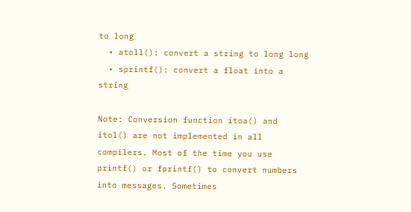to long
  • atoll(): convert a string to long long
  • sprintf(): convert a float into a string

Note: Conversion function itoa() and itol() are not implemented in all compilers. Most of the time you use printf() or fprintf() to convert numbers into messages. Sometimes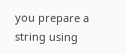you prepare a string using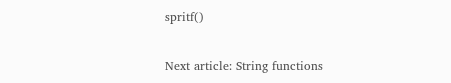spritf()


Next article: String functions